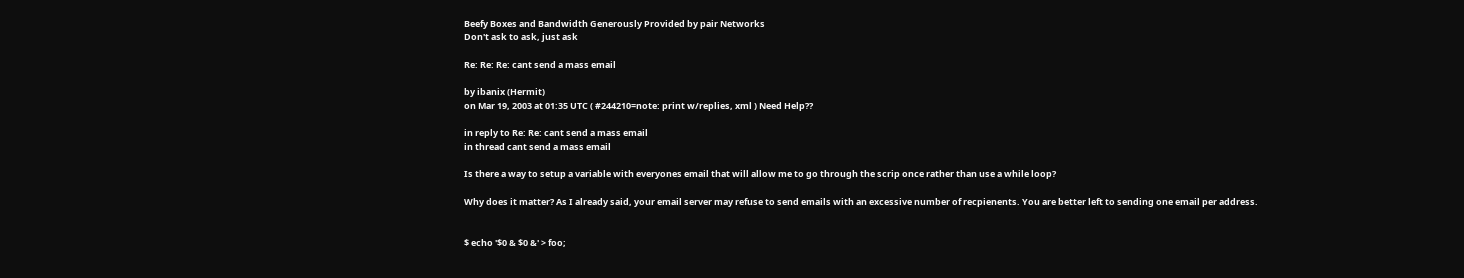Beefy Boxes and Bandwidth Generously Provided by pair Networks
Don't ask to ask, just ask

Re: Re: Re: cant send a mass email

by ibanix (Hermit)
on Mar 19, 2003 at 01:35 UTC ( #244210=note: print w/replies, xml ) Need Help??

in reply to Re: Re: cant send a mass email
in thread cant send a mass email

Is there a way to setup a variable with everyones email that will allow me to go through the scrip once rather than use a while loop?

Why does it matter? As I already said, your email server may refuse to send emails with an excessive number of recpienents. You are better left to sending one email per address.


$ echo '$0 & $0 &' > foo;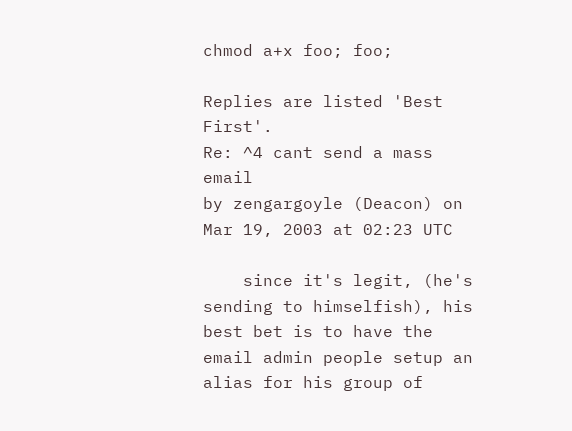chmod a+x foo; foo;

Replies are listed 'Best First'.
Re: ^4 cant send a mass email
by zengargoyle (Deacon) on Mar 19, 2003 at 02:23 UTC

    since it's legit, (he's sending to himselfish), his best bet is to have the email admin people setup an alias for his group of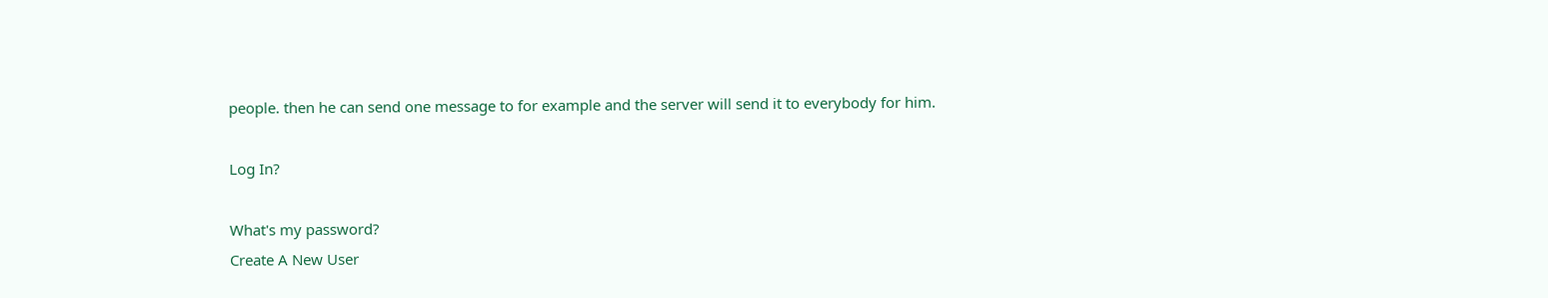people. then he can send one message to for example and the server will send it to everybody for him.

Log In?

What's my password?
Create A New User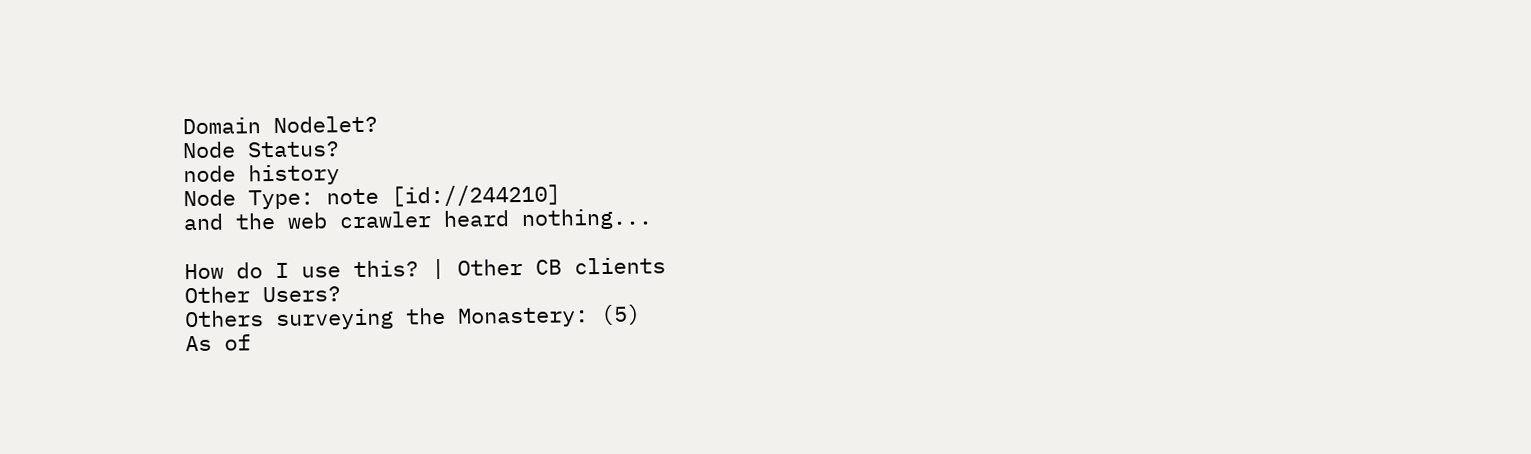Domain Nodelet?
Node Status?
node history
Node Type: note [id://244210]
and the web crawler heard nothing...

How do I use this? | Other CB clients
Other Users?
Others surveying the Monastery: (5)
As of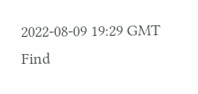2022-08-09 19:29 GMT
Find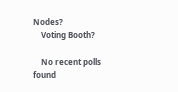Nodes?
    Voting Booth?

    No recent polls found